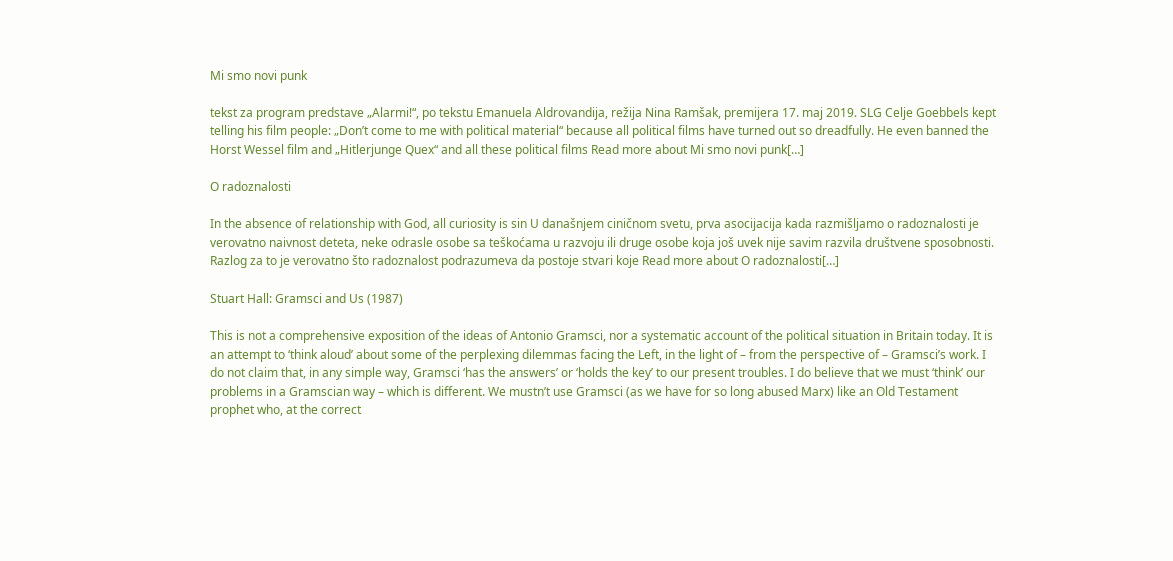Mi smo novi punk

tekst za program predstave „Alarmi!“, po tekstu Emanuela Aldrovandija, režija Nina Ramšak, premijera 17. maj 2019. SLG Celje Goebbels kept telling his film people: „Don’t come to me with political material“ because all political films have turned out so dreadfully. He even banned the Horst Wessel film and „Hitlerjunge Quex“ and all these political films Read more about Mi smo novi punk[…]

O radoznalosti

In the absence of relationship with God, all curiosity is sin U današnjem ciničnom svetu, prva asocijacija kada razmišljamo o radoznalosti je verovatno naivnost deteta, neke odrasle osobe sa teškoćama u razvoju ili druge osobe koja još uvek nije savim razvila društvene sposobnosti. Razlog za to je verovatno što radoznalost podrazumeva da postoje stvari koje Read more about O radoznalosti[…]

Stuart Hall: Gramsci and Us (1987)

This is not a comprehensive exposition of the ideas of Antonio Gramsci, nor a systematic account of the political situation in Britain today. It is an attempt to ‘think aloud’ about some of the perplexing dilemmas facing the Left, in the light of – from the perspective of – Gramsci’s work. I do not claim that, in any simple way, Gramsci ‘has the answers’ or ‘holds the key’ to our present troubles. I do believe that we must ‘think’ our problems in a Gramscian way – which is different. We mustn’t use Gramsci (as we have for so long abused Marx) like an Old Testament prophet who, at the correct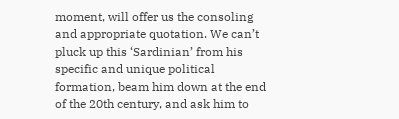moment, will offer us the consoling and appropriate quotation. We can’t pluck up this ‘Sardinian’ from his specific and unique political formation, beam him down at the end of the 20th century, and ask him to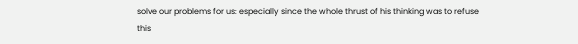solve our problems for us: especially since the whole thrust of his thinking was to refuse this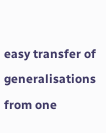easy transfer of generalisations from one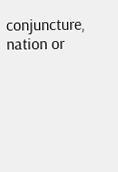conjuncture, nation or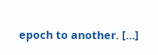epoch to another. […]